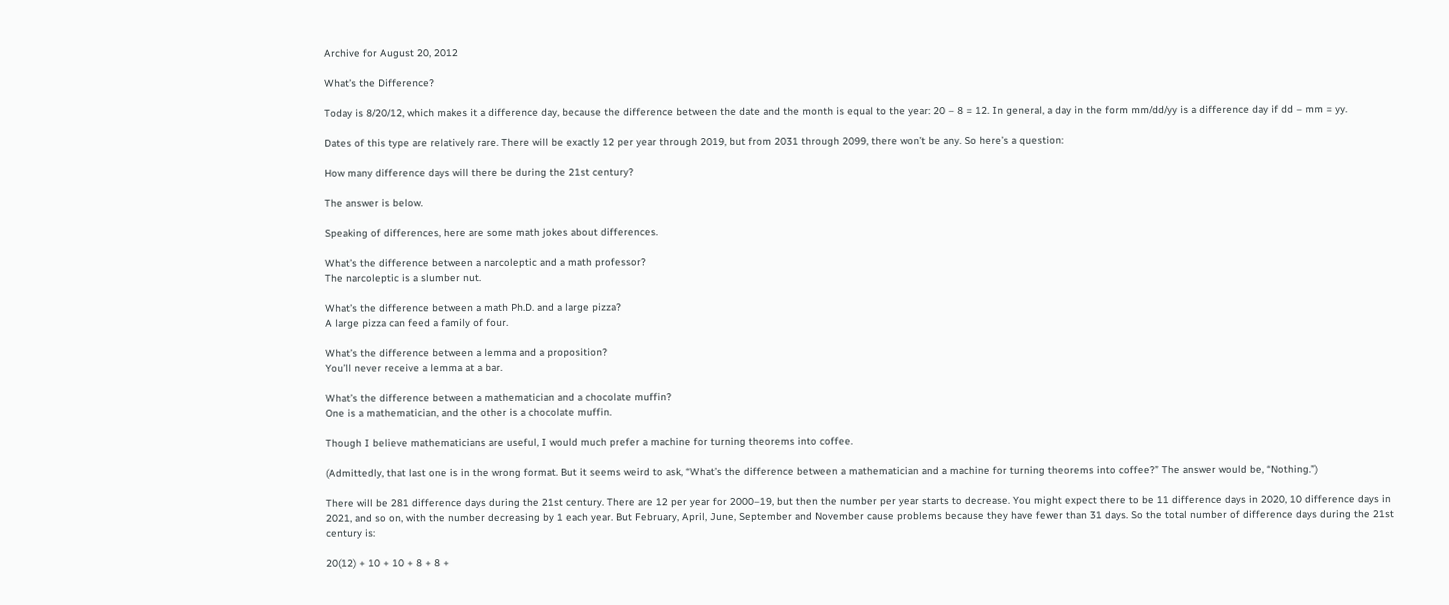Archive for August 20, 2012

What’s the Difference?

Today is 8/20/12, which makes it a difference day, because the difference between the date and the month is equal to the year: 20 – 8 = 12. In general, a day in the form mm/dd/yy is a difference day if dd – mm = yy.

Dates of this type are relatively rare. There will be exactly 12 per year through 2019, but from 2031 through 2099, there won’t be any. So here’s a question:

How many difference days will there be during the 21st century?

The answer is below.

Speaking of differences, here are some math jokes about differences.

What’s the difference between a narcoleptic and a math professor?
The narcoleptic is a slumber nut.

What’s the difference between a math Ph.D. and a large pizza?
A large pizza can feed a family of four.

What’s the difference between a lemma and a proposition?
You’ll never receive a lemma at a bar.

What’s the difference between a mathematician and a chocolate muffin?
One is a mathematician, and the other is a chocolate muffin.

Though I believe mathematicians are useful, I would much prefer a machine for turning theorems into coffee.

(Admittedly, that last one is in the wrong format. But it seems weird to ask, “What’s the difference between a mathematician and a machine for turning theorems into coffee?” The answer would be, “Nothing.”)

There will be 281 difference days during the 21st century. There are 12 per year for 2000–19, but then the number per year starts to decrease. You might expect there to be 11 difference days in 2020, 10 difference days in 2021, and so on, with the number decreasing by 1 each year. But February, April, June, September and November cause problems because they have fewer than 31 days. So the total number of difference days during the 21st century is:

20(12) + 10 + 10 + 8 + 8 +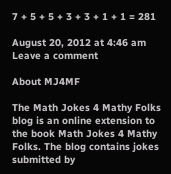7 + 5 + 5 + 3 + 3 + 1 + 1 = 281

August 20, 2012 at 4:46 am Leave a comment

About MJ4MF

The Math Jokes 4 Mathy Folks blog is an online extension to the book Math Jokes 4 Mathy Folks. The blog contains jokes submitted by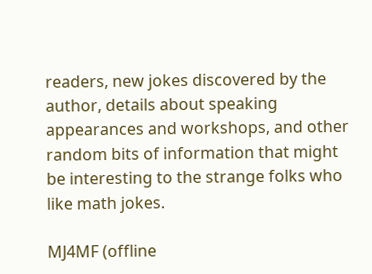readers, new jokes discovered by the author, details about speaking appearances and workshops, and other random bits of information that might be interesting to the strange folks who like math jokes.

MJ4MF (offline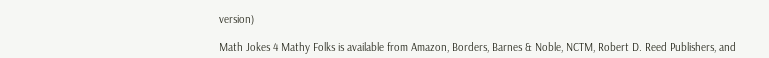version)

Math Jokes 4 Mathy Folks is available from Amazon, Borders, Barnes & Noble, NCTM, Robert D. Reed Publishers, and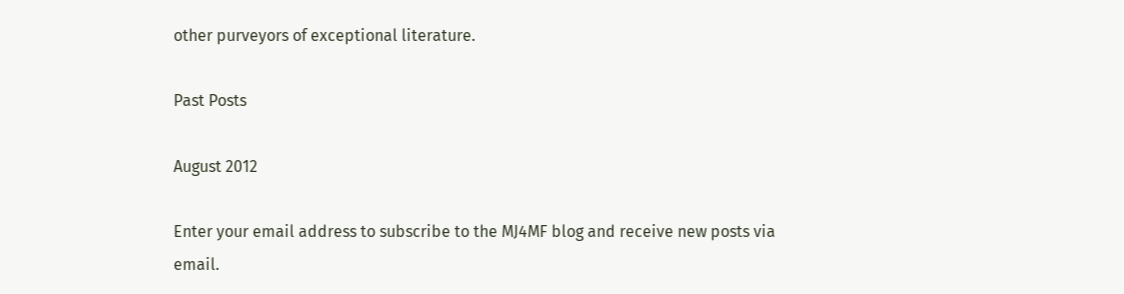other purveyors of exceptional literature.

Past Posts

August 2012

Enter your email address to subscribe to the MJ4MF blog and receive new posts via email.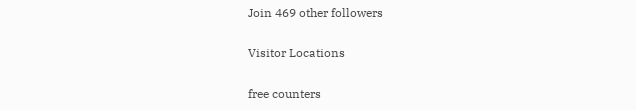Join 469 other followers

Visitor Locations

free counters